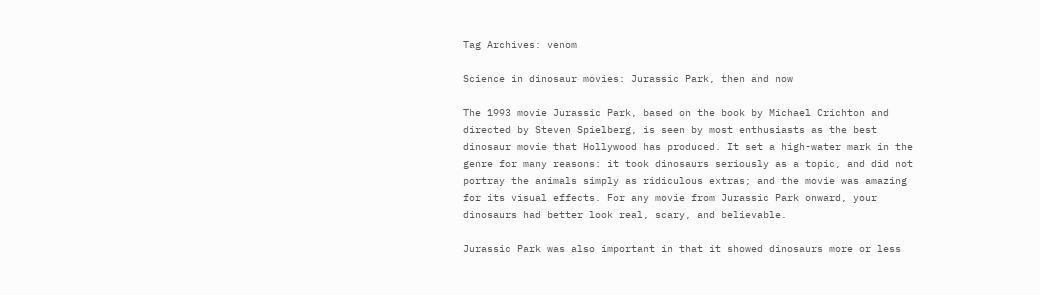Tag Archives: venom

Science in dinosaur movies: Jurassic Park, then and now

The 1993 movie Jurassic Park, based on the book by Michael Crichton and directed by Steven Spielberg, is seen by most enthusiasts as the best dinosaur movie that Hollywood has produced. It set a high-water mark in the genre for many reasons: it took dinosaurs seriously as a topic, and did not portray the animals simply as ridiculous extras; and the movie was amazing for its visual effects. For any movie from Jurassic Park onward, your dinosaurs had better look real, scary, and believable.

Jurassic Park was also important in that it showed dinosaurs more or less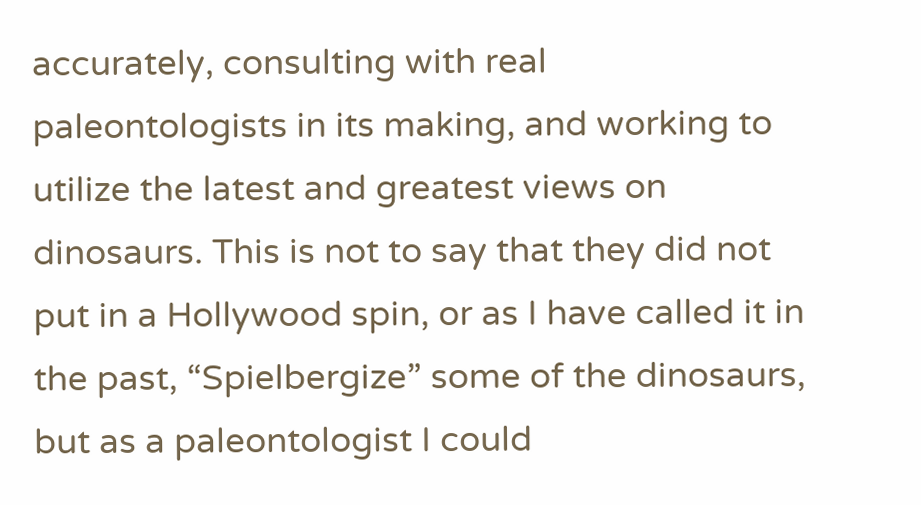accurately, consulting with real paleontologists in its making, and working to utilize the latest and greatest views on dinosaurs. This is not to say that they did not put in a Hollywood spin, or as I have called it in the past, “Spielbergize” some of the dinosaurs, but as a paleontologist I could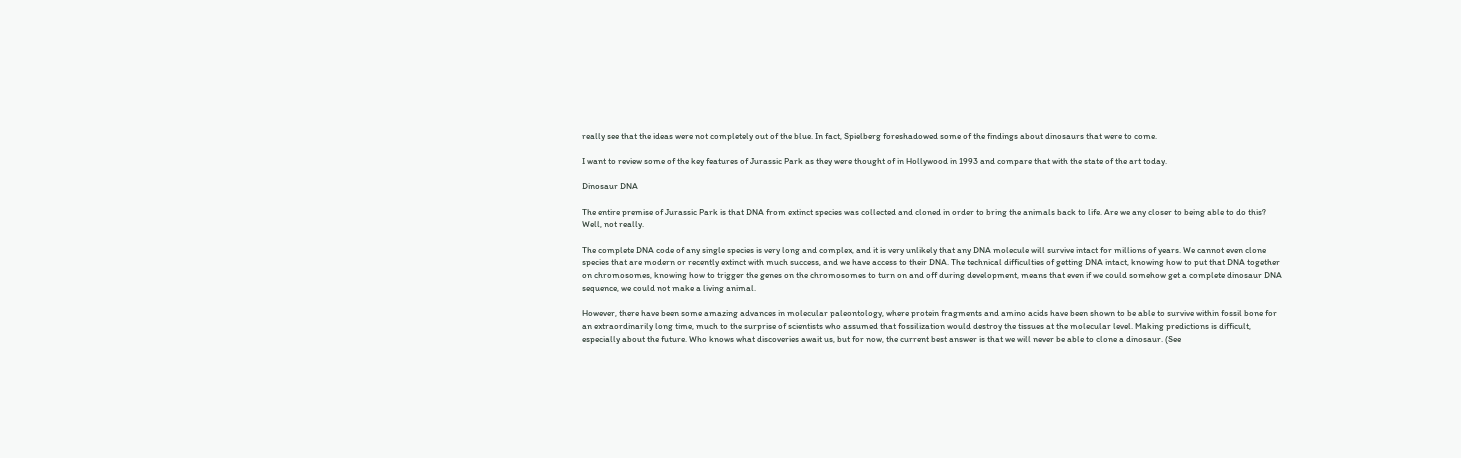really see that the ideas were not completely out of the blue. In fact, Spielberg foreshadowed some of the findings about dinosaurs that were to come.

I want to review some of the key features of Jurassic Park as they were thought of in Hollywood in 1993 and compare that with the state of the art today.

Dinosaur DNA

The entire premise of Jurassic Park is that DNA from extinct species was collected and cloned in order to bring the animals back to life. Are we any closer to being able to do this? Well, not really.

The complete DNA code of any single species is very long and complex, and it is very unlikely that any DNA molecule will survive intact for millions of years. We cannot even clone species that are modern or recently extinct with much success, and we have access to their DNA. The technical difficulties of getting DNA intact, knowing how to put that DNA together on chromosomes, knowing how to trigger the genes on the chromosomes to turn on and off during development, means that even if we could somehow get a complete dinosaur DNA sequence, we could not make a living animal.

However, there have been some amazing advances in molecular paleontology, where protein fragments and amino acids have been shown to be able to survive within fossil bone for an extraordinarily long time, much to the surprise of scientists who assumed that fossilization would destroy the tissues at the molecular level. Making predictions is difficult, especially about the future. Who knows what discoveries await us, but for now, the current best answer is that we will never be able to clone a dinosaur. (See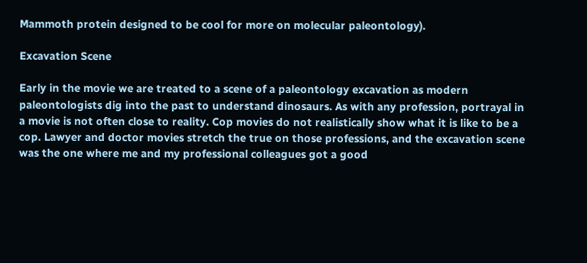Mammoth protein designed to be cool for more on molecular paleontology).

Excavation Scene

Early in the movie we are treated to a scene of a paleontology excavation as modern paleontologists dig into the past to understand dinosaurs. As with any profession, portrayal in a movie is not often close to reality. Cop movies do not realistically show what it is like to be a cop. Lawyer and doctor movies stretch the true on those professions, and the excavation scene was the one where me and my professional colleagues got a good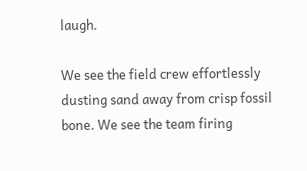laugh.

We see the field crew effortlessly dusting sand away from crisp fossil bone. We see the team firing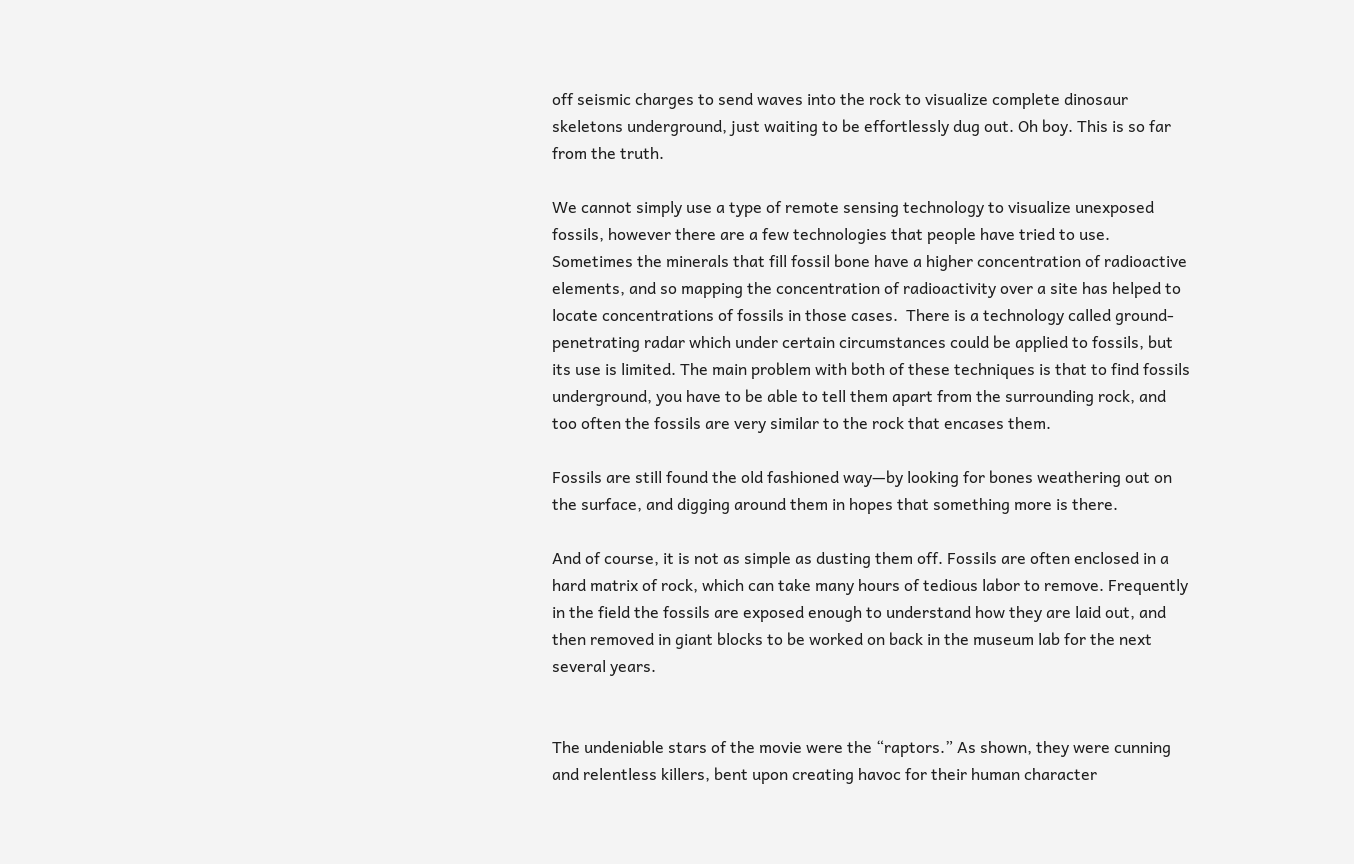off seismic charges to send waves into the rock to visualize complete dinosaur skeletons underground, just waiting to be effortlessly dug out. Oh boy. This is so far from the truth.

We cannot simply use a type of remote sensing technology to visualize unexposed fossils, however there are a few technologies that people have tried to use. Sometimes the minerals that fill fossil bone have a higher concentration of radioactive elements, and so mapping the concentration of radioactivity over a site has helped to locate concentrations of fossils in those cases.  There is a technology called ground-penetrating radar which under certain circumstances could be applied to fossils, but its use is limited. The main problem with both of these techniques is that to find fossils underground, you have to be able to tell them apart from the surrounding rock, and too often the fossils are very similar to the rock that encases them.

Fossils are still found the old fashioned way—by looking for bones weathering out on the surface, and digging around them in hopes that something more is there.

And of course, it is not as simple as dusting them off. Fossils are often enclosed in a hard matrix of rock, which can take many hours of tedious labor to remove. Frequently in the field the fossils are exposed enough to understand how they are laid out, and then removed in giant blocks to be worked on back in the museum lab for the next several years.


The undeniable stars of the movie were the “raptors.” As shown, they were cunning and relentless killers, bent upon creating havoc for their human character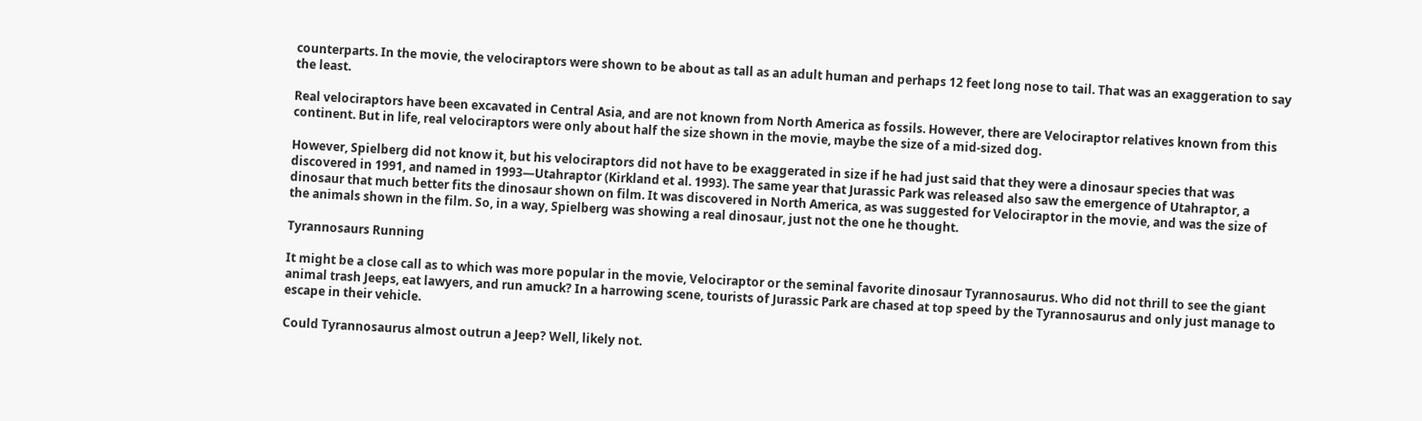counterparts. In the movie, the velociraptors were shown to be about as tall as an adult human and perhaps 12 feet long nose to tail. That was an exaggeration to say the least.

Real velociraptors have been excavated in Central Asia, and are not known from North America as fossils. However, there are Velociraptor relatives known from this continent. But in life, real velociraptors were only about half the size shown in the movie, maybe the size of a mid-sized dog.

However, Spielberg did not know it, but his velociraptors did not have to be exaggerated in size if he had just said that they were a dinosaur species that was discovered in 1991, and named in 1993—Utahraptor (Kirkland et al. 1993). The same year that Jurassic Park was released also saw the emergence of Utahraptor, a dinosaur that much better fits the dinosaur shown on film. It was discovered in North America, as was suggested for Velociraptor in the movie, and was the size of the animals shown in the film. So, in a way, Spielberg was showing a real dinosaur, just not the one he thought.

Tyrannosaurs Running

It might be a close call as to which was more popular in the movie, Velociraptor or the seminal favorite dinosaur Tyrannosaurus. Who did not thrill to see the giant animal trash Jeeps, eat lawyers, and run amuck? In a harrowing scene, tourists of Jurassic Park are chased at top speed by the Tyrannosaurus and only just manage to escape in their vehicle.

Could Tyrannosaurus almost outrun a Jeep? Well, likely not.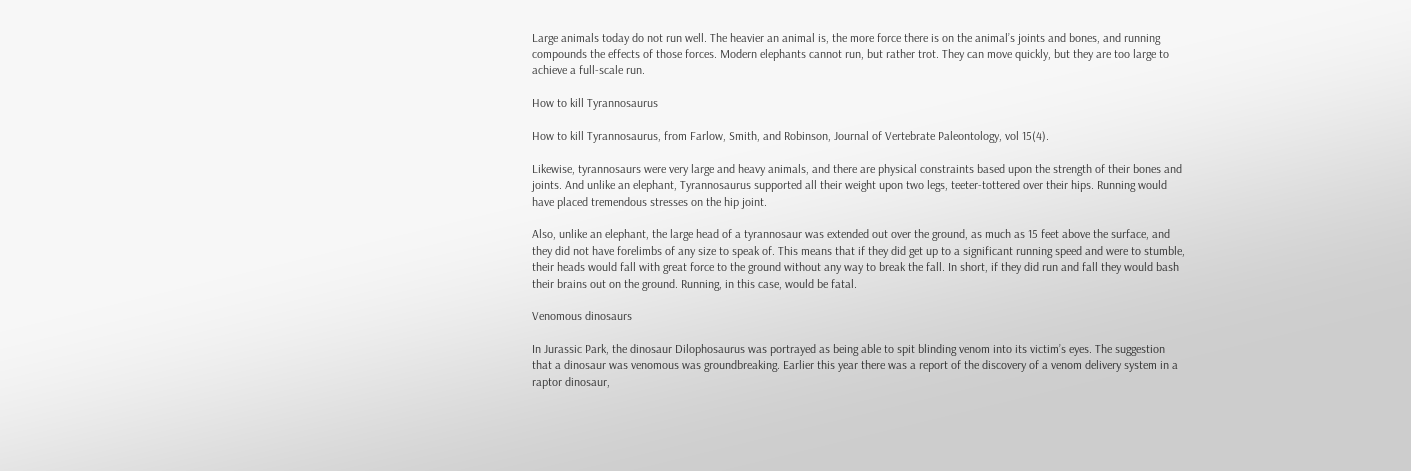Large animals today do not run well. The heavier an animal is, the more force there is on the animal’s joints and bones, and running compounds the effects of those forces. Modern elephants cannot run, but rather trot. They can move quickly, but they are too large to achieve a full-scale run.

How to kill Tyrannosaurus

How to kill Tyrannosaurus, from Farlow, Smith, and Robinson, Journal of Vertebrate Paleontology, vol 15(4).

Likewise, tyrannosaurs were very large and heavy animals, and there are physical constraints based upon the strength of their bones and joints. And unlike an elephant, Tyrannosaurus supported all their weight upon two legs, teeter-tottered over their hips. Running would have placed tremendous stresses on the hip joint.

Also, unlike an elephant, the large head of a tyrannosaur was extended out over the ground, as much as 15 feet above the surface, and they did not have forelimbs of any size to speak of. This means that if they did get up to a significant running speed and were to stumble, their heads would fall with great force to the ground without any way to break the fall. In short, if they did run and fall they would bash their brains out on the ground. Running, in this case, would be fatal.

Venomous dinosaurs

In Jurassic Park, the dinosaur Dilophosaurus was portrayed as being able to spit blinding venom into its victim’s eyes. The suggestion that a dinosaur was venomous was groundbreaking. Earlier this year there was a report of the discovery of a venom delivery system in a raptor dinosaur,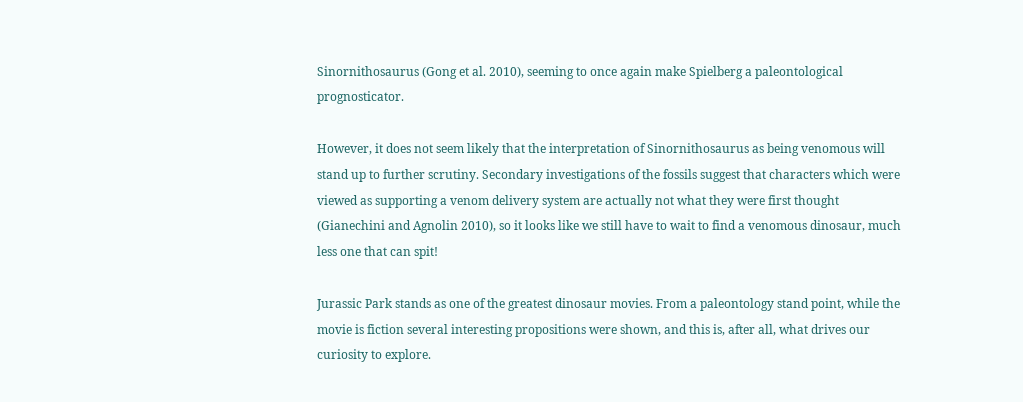Sinornithosaurus (Gong et al. 2010), seeming to once again make Spielberg a paleontological prognosticator.

However, it does not seem likely that the interpretation of Sinornithosaurus as being venomous will stand up to further scrutiny. Secondary investigations of the fossils suggest that characters which were viewed as supporting a venom delivery system are actually not what they were first thought (Gianechini and Agnolin 2010), so it looks like we still have to wait to find a venomous dinosaur, much less one that can spit!

Jurassic Park stands as one of the greatest dinosaur movies. From a paleontology stand point, while the movie is fiction several interesting propositions were shown, and this is, after all, what drives our curiosity to explore.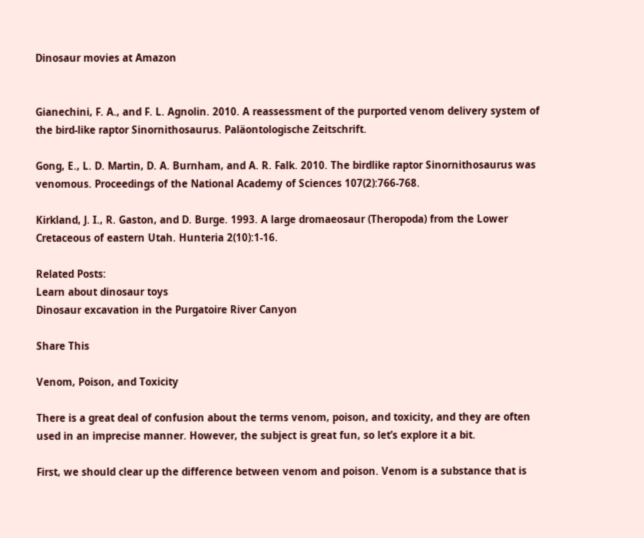Dinosaur movies at Amazon


Gianechini, F. A., and F. L. Agnolin. 2010. A reassessment of the purported venom delivery system of the bird-like raptor Sinornithosaurus. Paläontologische Zeitschrift.

Gong, E., L. D. Martin, D. A. Burnham, and A. R. Falk. 2010. The birdlike raptor Sinornithosaurus was venomous. Proceedings of the National Academy of Sciences 107(2):766-768.

Kirkland, J. I., R. Gaston, and D. Burge. 1993. A large dromaeosaur (Theropoda) from the Lower Cretaceous of eastern Utah. Hunteria 2(10):1-16.

Related Posts:
Learn about dinosaur toys
Dinosaur excavation in the Purgatoire River Canyon

Share This

Venom, Poison, and Toxicity

There is a great deal of confusion about the terms venom, poison, and toxicity, and they are often used in an imprecise manner. However, the subject is great fun, so let’s explore it a bit.

First, we should clear up the difference between venom and poison. Venom is a substance that is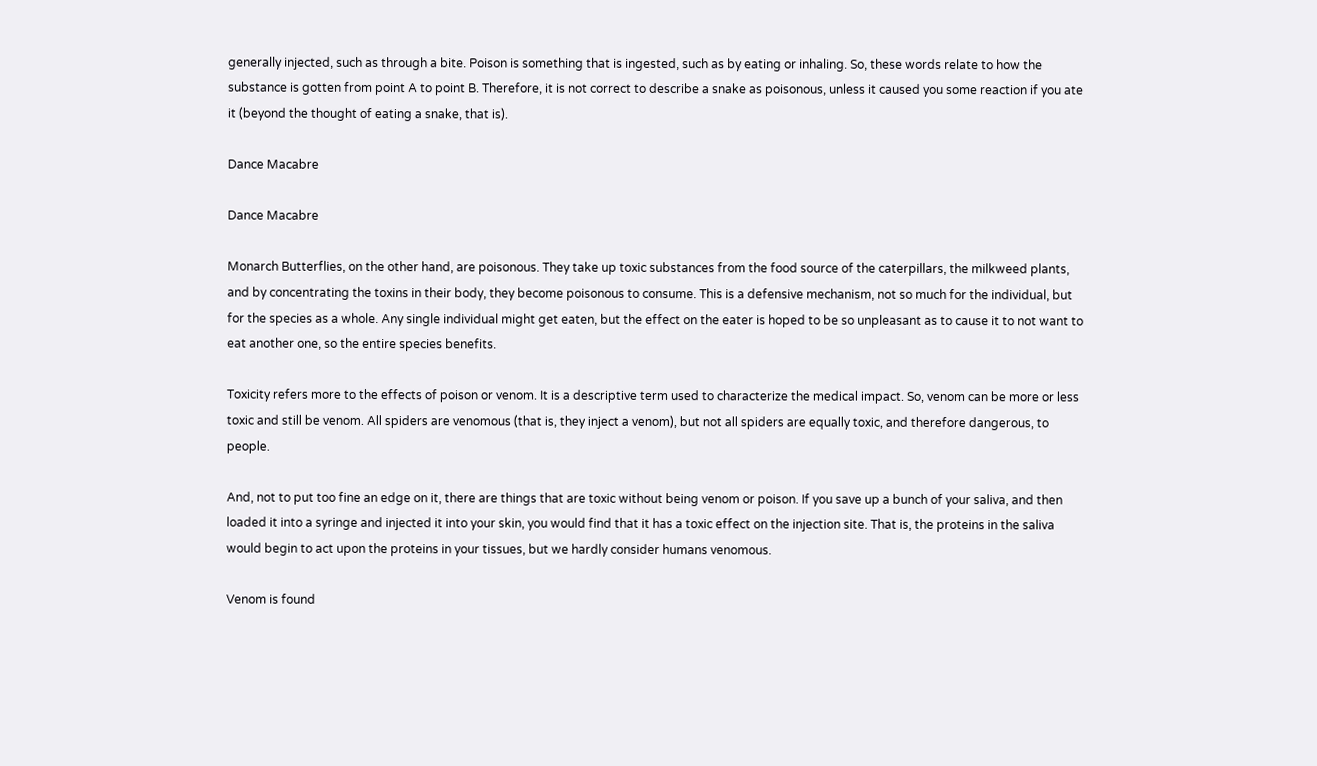generally injected, such as through a bite. Poison is something that is ingested, such as by eating or inhaling. So, these words relate to how the substance is gotten from point A to point B. Therefore, it is not correct to describe a snake as poisonous, unless it caused you some reaction if you ate it (beyond the thought of eating a snake, that is).

Dance Macabre

Dance Macabre

Monarch Butterflies, on the other hand, are poisonous. They take up toxic substances from the food source of the caterpillars, the milkweed plants, and by concentrating the toxins in their body, they become poisonous to consume. This is a defensive mechanism, not so much for the individual, but for the species as a whole. Any single individual might get eaten, but the effect on the eater is hoped to be so unpleasant as to cause it to not want to eat another one, so the entire species benefits.

Toxicity refers more to the effects of poison or venom. It is a descriptive term used to characterize the medical impact. So, venom can be more or less toxic and still be venom. All spiders are venomous (that is, they inject a venom), but not all spiders are equally toxic, and therefore dangerous, to people.

And, not to put too fine an edge on it, there are things that are toxic without being venom or poison. If you save up a bunch of your saliva, and then loaded it into a syringe and injected it into your skin, you would find that it has a toxic effect on the injection site. That is, the proteins in the saliva would begin to act upon the proteins in your tissues, but we hardly consider humans venomous.

Venom is found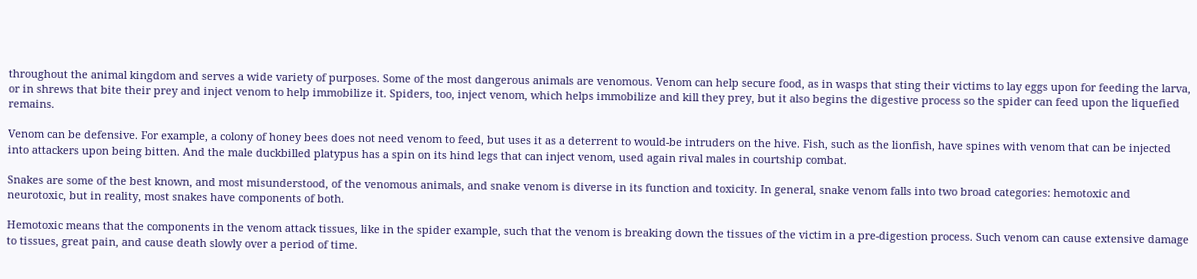throughout the animal kingdom and serves a wide variety of purposes. Some of the most dangerous animals are venomous. Venom can help secure food, as in wasps that sting their victims to lay eggs upon for feeding the larva, or in shrews that bite their prey and inject venom to help immobilize it. Spiders, too, inject venom, which helps immobilize and kill they prey, but it also begins the digestive process so the spider can feed upon the liquefied remains.

Venom can be defensive. For example, a colony of honey bees does not need venom to feed, but uses it as a deterrent to would-be intruders on the hive. Fish, such as the lionfish, have spines with venom that can be injected into attackers upon being bitten. And the male duckbilled platypus has a spin on its hind legs that can inject venom, used again rival males in courtship combat.

Snakes are some of the best known, and most misunderstood, of the venomous animals, and snake venom is diverse in its function and toxicity. In general, snake venom falls into two broad categories: hemotoxic and neurotoxic, but in reality, most snakes have components of both.

Hemotoxic means that the components in the venom attack tissues, like in the spider example, such that the venom is breaking down the tissues of the victim in a pre-digestion process. Such venom can cause extensive damage to tissues, great pain, and cause death slowly over a period of time.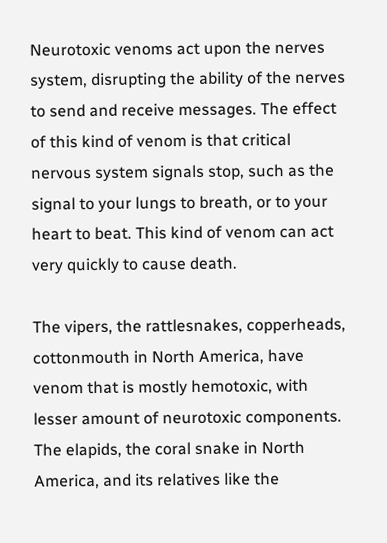Neurotoxic venoms act upon the nerves system, disrupting the ability of the nerves to send and receive messages. The effect of this kind of venom is that critical nervous system signals stop, such as the signal to your lungs to breath, or to your heart to beat. This kind of venom can act very quickly to cause death.

The vipers, the rattlesnakes, copperheads, cottonmouth in North America, have venom that is mostly hemotoxic, with lesser amount of neurotoxic components. The elapids, the coral snake in North America, and its relatives like the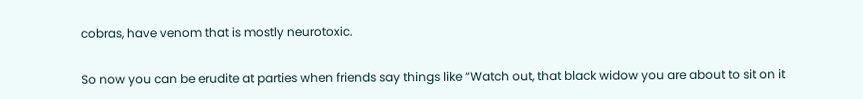cobras, have venom that is mostly neurotoxic.

So now you can be erudite at parties when friends say things like “Watch out, that black widow you are about to sit on it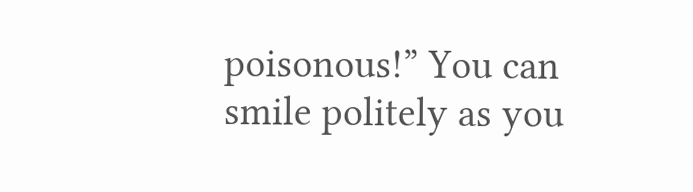poisonous!” You can smile politely as you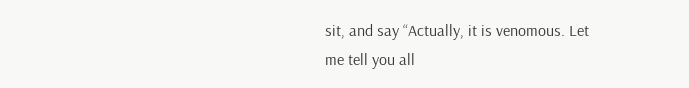sit, and say “Actually, it is venomous. Let me tell you all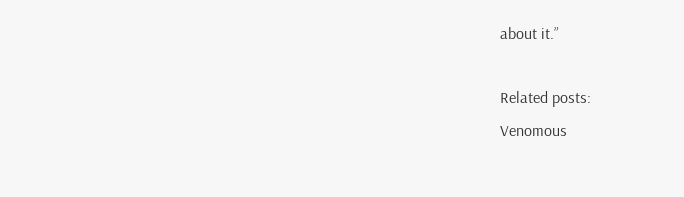about it.”

Related posts:
Venomous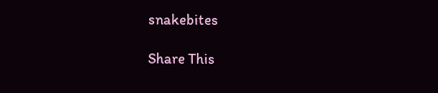snakebites

Share This